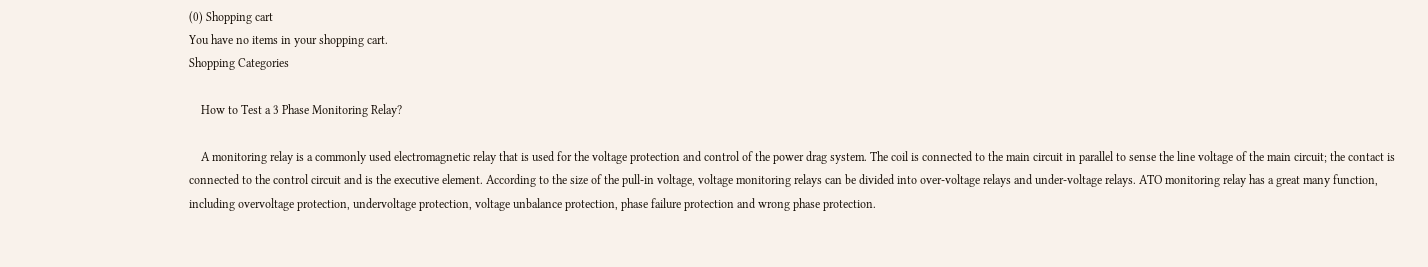(0) Shopping cart
You have no items in your shopping cart.
Shopping Categories

    How to Test a 3 Phase Monitoring Relay?

    A monitoring relay is a commonly used electromagnetic relay that is used for the voltage protection and control of the power drag system. The coil is connected to the main circuit in parallel to sense the line voltage of the main circuit; the contact is connected to the control circuit and is the executive element. According to the size of the pull-in voltage, voltage monitoring relays can be divided into over-voltage relays and under-voltage relays. ATO monitoring relay has a great many function, including overvoltage protection, undervoltage protection, voltage unbalance protection, phase failure protection and wrong phase protection.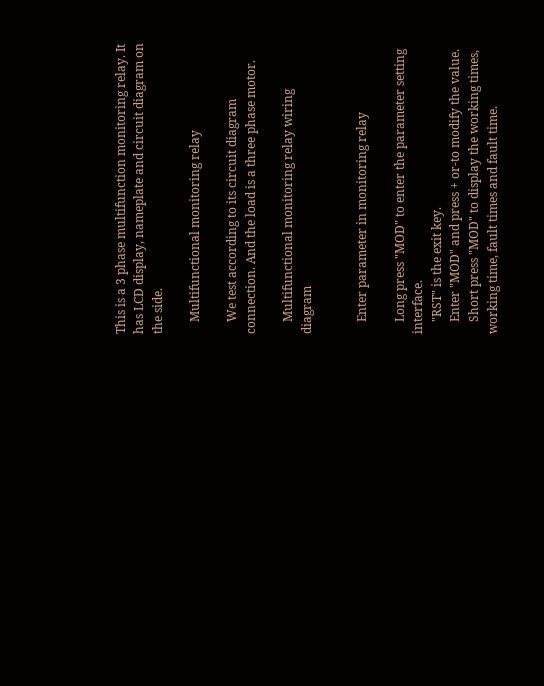This is a 3 phase multifunction monitoring relay. It has LCD display, nameplate and circuit diagram on the side.

    Multifunctional monitoring relay

    We test according to its circuit diagram connection. And the load is a three phase motor.

    Multifunctional monitoring relay wiring diagram


    Enter parameter in monitoring relay

    Long press "MOD" to enter the parameter setting interface.
    "RST" is the exit key.
    Enter "MOD" and press + or-to modify the value.
    Short press "MOD" to display the working times, working time, fault times and fault time.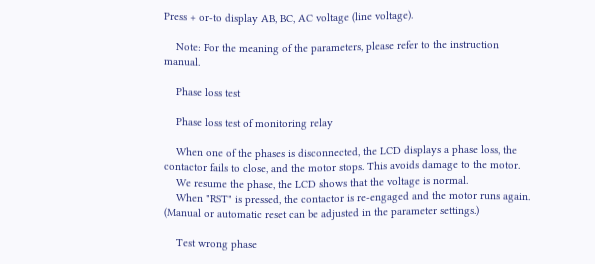Press + or-to display AB, BC, AC voltage (line voltage).

    Note: For the meaning of the parameters, please refer to the instruction manual.

    Phase loss test

    Phase loss test of monitoring relay

    When one of the phases is disconnected, the LCD displays a phase loss, the contactor fails to close, and the motor stops. This avoids damage to the motor.
    We resume the phase, the LCD shows that the voltage is normal.
    When "RST" is pressed, the contactor is re-engaged and the motor runs again. (Manual or automatic reset can be adjusted in the parameter settings.)

    Test wrong phase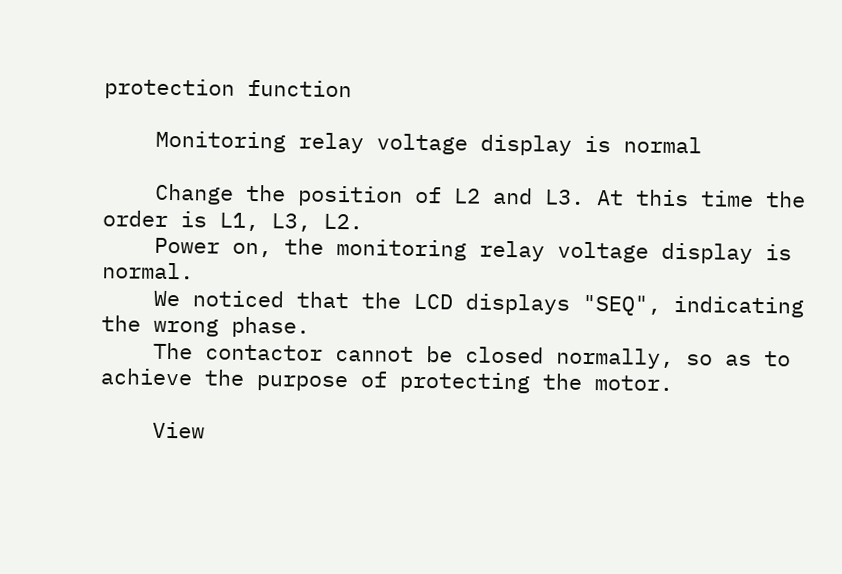protection function

    Monitoring relay voltage display is normal

    Change the position of L2 and L3. At this time the order is L1, L3, L2.
    Power on, the monitoring relay voltage display is normal.
    We noticed that the LCD displays "SEQ", indicating the wrong phase.
    The contactor cannot be closed normally, so as to achieve the purpose of protecting the motor.

    View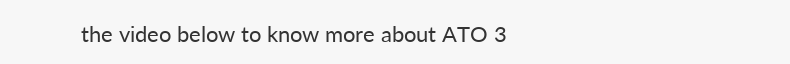the video below to know more about ATO 3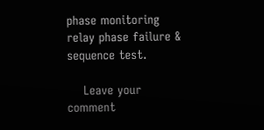phase monitoring relay phase failure & sequence test.

    Leave your comment